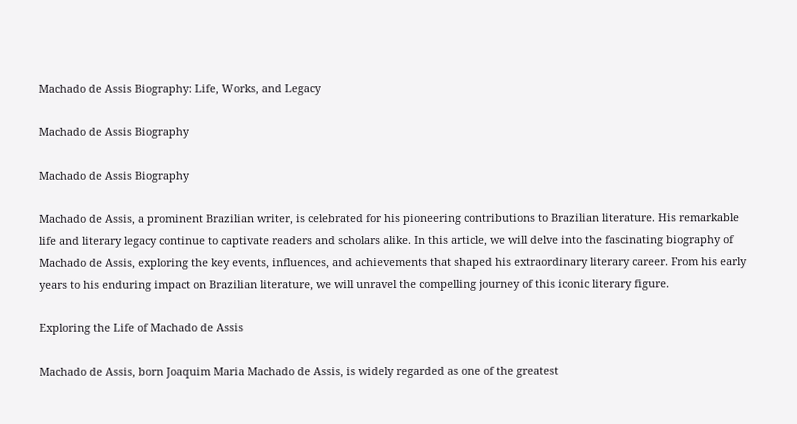Machado de Assis Biography: Life, Works, and Legacy

Machado de Assis Biography

Machado de Assis Biography

Machado de Assis, a prominent Brazilian writer, is celebrated for his pioneering contributions to Brazilian literature. His remarkable life and literary legacy continue to captivate readers and scholars alike. In this article, we will delve into the fascinating biography of Machado de Assis, exploring the key events, influences, and achievements that shaped his extraordinary literary career. From his early years to his enduring impact on Brazilian literature, we will unravel the compelling journey of this iconic literary figure.

Exploring the Life of Machado de Assis

Machado de Assis, born Joaquim Maria Machado de Assis, is widely regarded as one of the greatest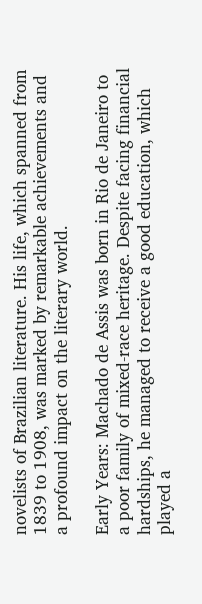novelists of Brazilian literature. His life, which spanned from 1839 to 1908, was marked by remarkable achievements and a profound impact on the literary world.

Early Years: Machado de Assis was born in Rio de Janeiro to a poor family of mixed-race heritage. Despite facing financial hardships, he managed to receive a good education, which played a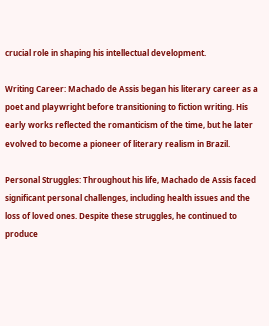crucial role in shaping his intellectual development.

Writing Career: Machado de Assis began his literary career as a poet and playwright before transitioning to fiction writing. His early works reflected the romanticism of the time, but he later evolved to become a pioneer of literary realism in Brazil.

Personal Struggles: Throughout his life, Machado de Assis faced significant personal challenges, including health issues and the loss of loved ones. Despite these struggles, he continued to produce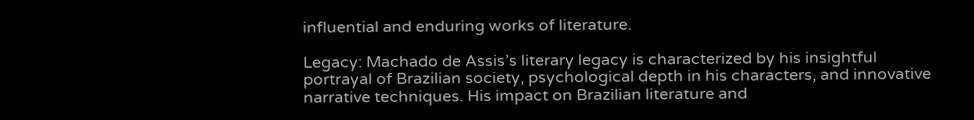influential and enduring works of literature.

Legacy: Machado de Assis’s literary legacy is characterized by his insightful portrayal of Brazilian society, psychological depth in his characters, and innovative narrative techniques. His impact on Brazilian literature and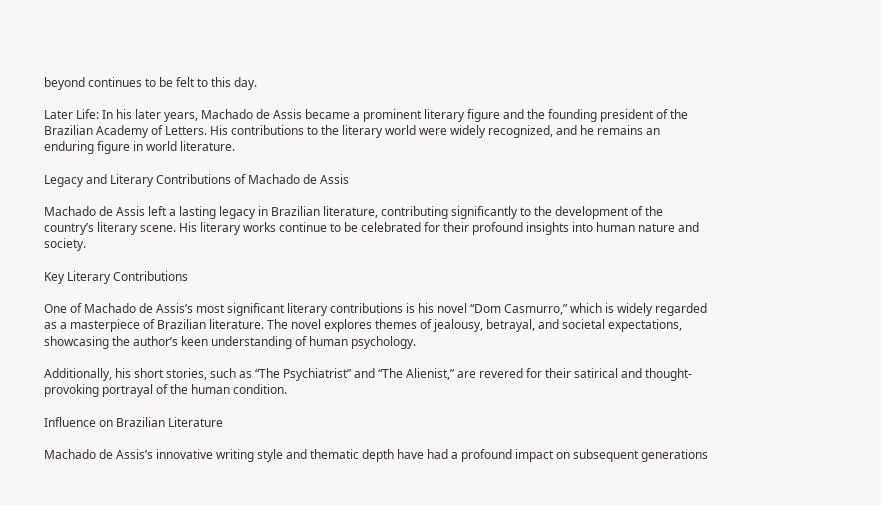beyond continues to be felt to this day.

Later Life: In his later years, Machado de Assis became a prominent literary figure and the founding president of the Brazilian Academy of Letters. His contributions to the literary world were widely recognized, and he remains an enduring figure in world literature.

Legacy and Literary Contributions of Machado de Assis

Machado de Assis left a lasting legacy in Brazilian literature, contributing significantly to the development of the country’s literary scene. His literary works continue to be celebrated for their profound insights into human nature and society.

Key Literary Contributions

One of Machado de Assis’s most significant literary contributions is his novel “Dom Casmurro,” which is widely regarded as a masterpiece of Brazilian literature. The novel explores themes of jealousy, betrayal, and societal expectations, showcasing the author’s keen understanding of human psychology.

Additionally, his short stories, such as “The Psychiatrist” and “The Alienist,” are revered for their satirical and thought-provoking portrayal of the human condition.

Influence on Brazilian Literature

Machado de Assis’s innovative writing style and thematic depth have had a profound impact on subsequent generations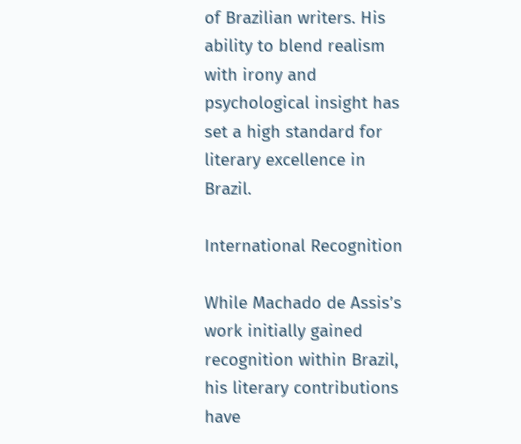of Brazilian writers. His ability to blend realism with irony and psychological insight has set a high standard for literary excellence in Brazil.

International Recognition

While Machado de Assis’s work initially gained recognition within Brazil, his literary contributions have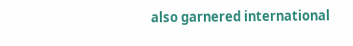also garnered international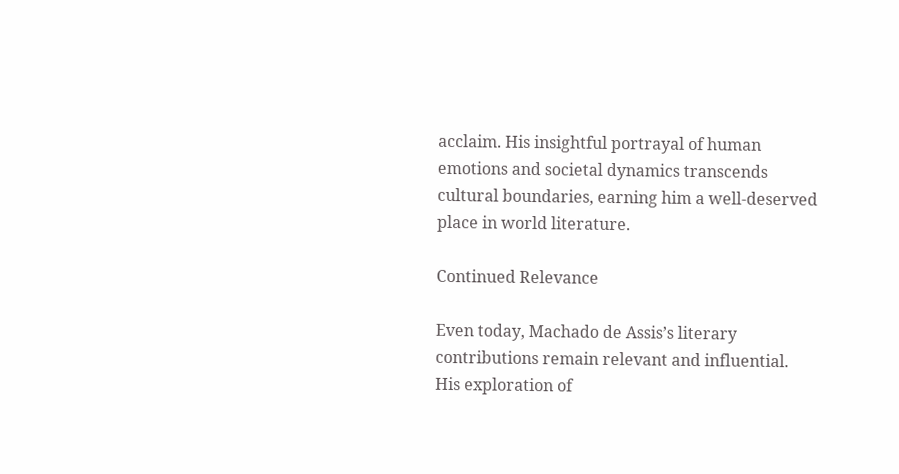acclaim. His insightful portrayal of human emotions and societal dynamics transcends cultural boundaries, earning him a well-deserved place in world literature.

Continued Relevance

Even today, Machado de Assis’s literary contributions remain relevant and influential. His exploration of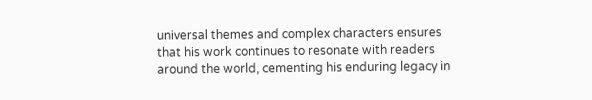universal themes and complex characters ensures that his work continues to resonate with readers around the world, cementing his enduring legacy in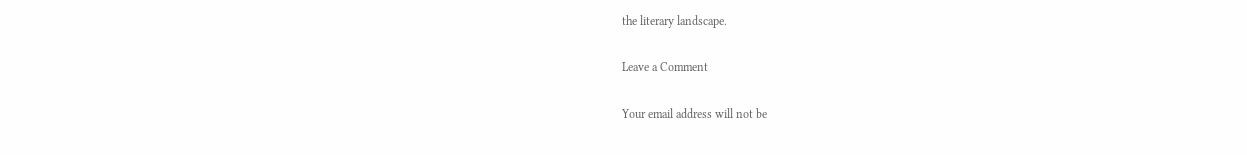the literary landscape.

Leave a Comment

Your email address will not be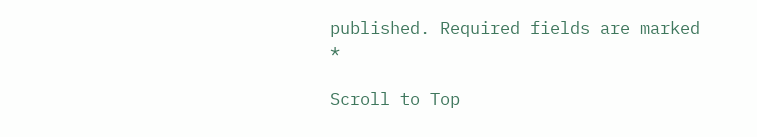published. Required fields are marked *

Scroll to Top